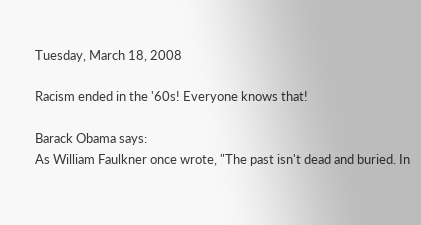Tuesday, March 18, 2008

Racism ended in the '60s! Everyone knows that!

Barack Obama says:
As William Faulkner once wrote, "The past isn't dead and buried. In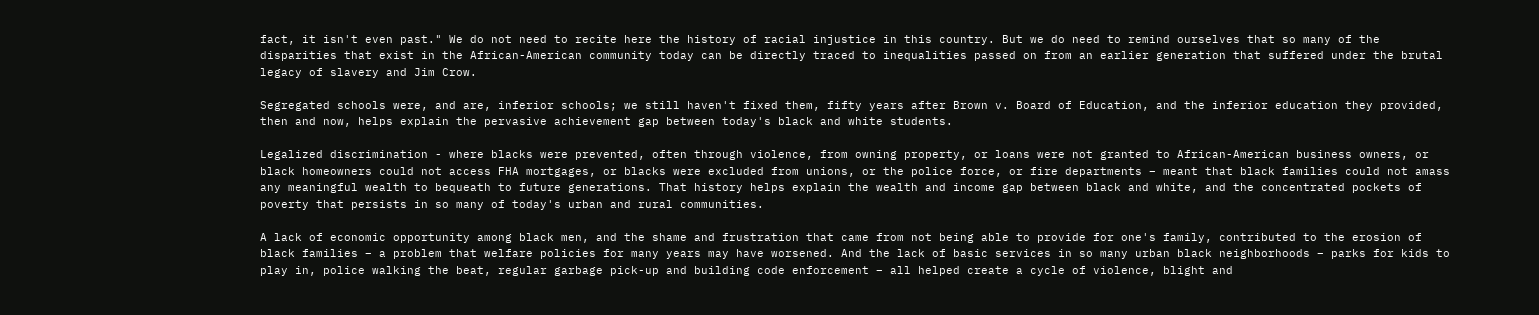fact, it isn't even past." We do not need to recite here the history of racial injustice in this country. But we do need to remind ourselves that so many of the disparities that exist in the African-American community today can be directly traced to inequalities passed on from an earlier generation that suffered under the brutal legacy of slavery and Jim Crow.

Segregated schools were, and are, inferior schools; we still haven't fixed them, fifty years after Brown v. Board of Education, and the inferior education they provided, then and now, helps explain the pervasive achievement gap between today's black and white students.

Legalized discrimination - where blacks were prevented, often through violence, from owning property, or loans were not granted to African-American business owners, or black homeowners could not access FHA mortgages, or blacks were excluded from unions, or the police force, or fire departments – meant that black families could not amass any meaningful wealth to bequeath to future generations. That history helps explain the wealth and income gap between black and white, and the concentrated pockets of poverty that persists in so many of today's urban and rural communities.

A lack of economic opportunity among black men, and the shame and frustration that came from not being able to provide for one's family, contributed to the erosion of black families – a problem that welfare policies for many years may have worsened. And the lack of basic services in so many urban black neighborhoods – parks for kids to play in, police walking the beat, regular garbage pick-up and building code enforcement – all helped create a cycle of violence, blight and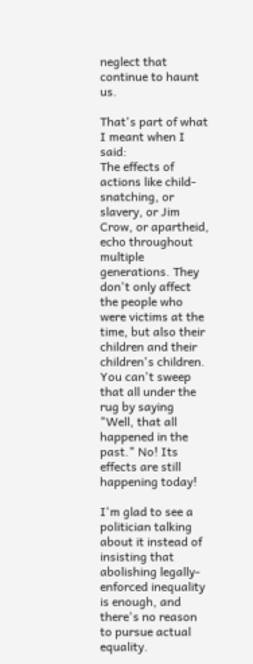neglect that continue to haunt us.

That's part of what I meant when I said:
The effects of actions like child-snatching, or slavery, or Jim Crow, or apartheid, echo throughout multiple generations. They don't only affect the people who were victims at the time, but also their children and their children's children. You can't sweep that all under the rug by saying "Well, that all happened in the past." No! Its effects are still happening today!

I'm glad to see a politician talking about it instead of insisting that abolishing legally-enforced inequality is enough, and there's no reason to pursue actual equality.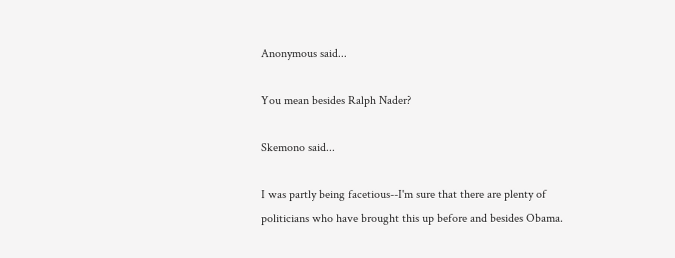Anonymous said...

You mean besides Ralph Nader?

Skemono said...

I was partly being facetious--I'm sure that there are plenty of politicians who have brought this up before and besides Obama.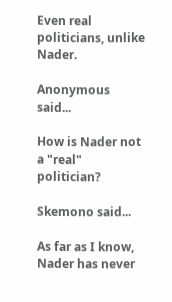Even real politicians, unlike Nader.

Anonymous said...

How is Nader not a "real" politician?

Skemono said...

As far as I know, Nader has never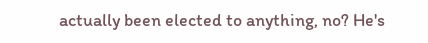actually been elected to anything, no? He's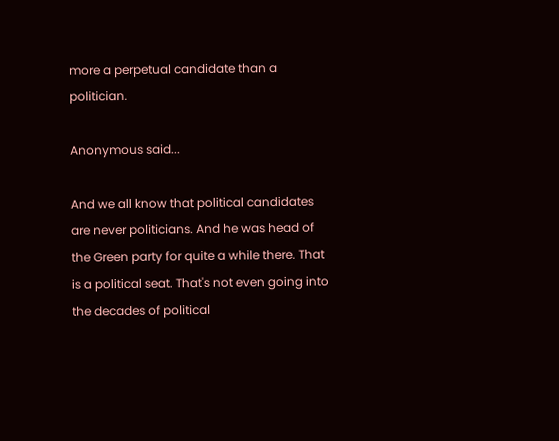more a perpetual candidate than a politician.

Anonymous said...

And we all know that political candidates are never politicians. And he was head of the Green party for quite a while there. That is a political seat. That's not even going into the decades of political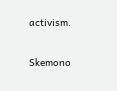activism.

Skemono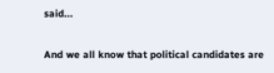said...

And we all know that political candidates are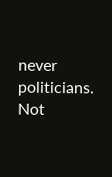never politicians.
Not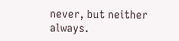never, but neither always.